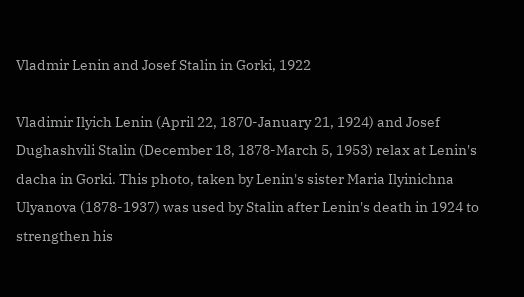Vladmir Lenin and Josef Stalin in Gorki, 1922

Vladimir Ilyich Lenin (April 22, 1870-January 21, 1924) and Josef Dughashvili Stalin (December 18, 1878-March 5, 1953) relax at Lenin's dacha in Gorki. This photo, taken by Lenin's sister Maria Ilyinichna Ulyanova (1878-1937) was used by Stalin after Lenin's death in 1924 to strengthen his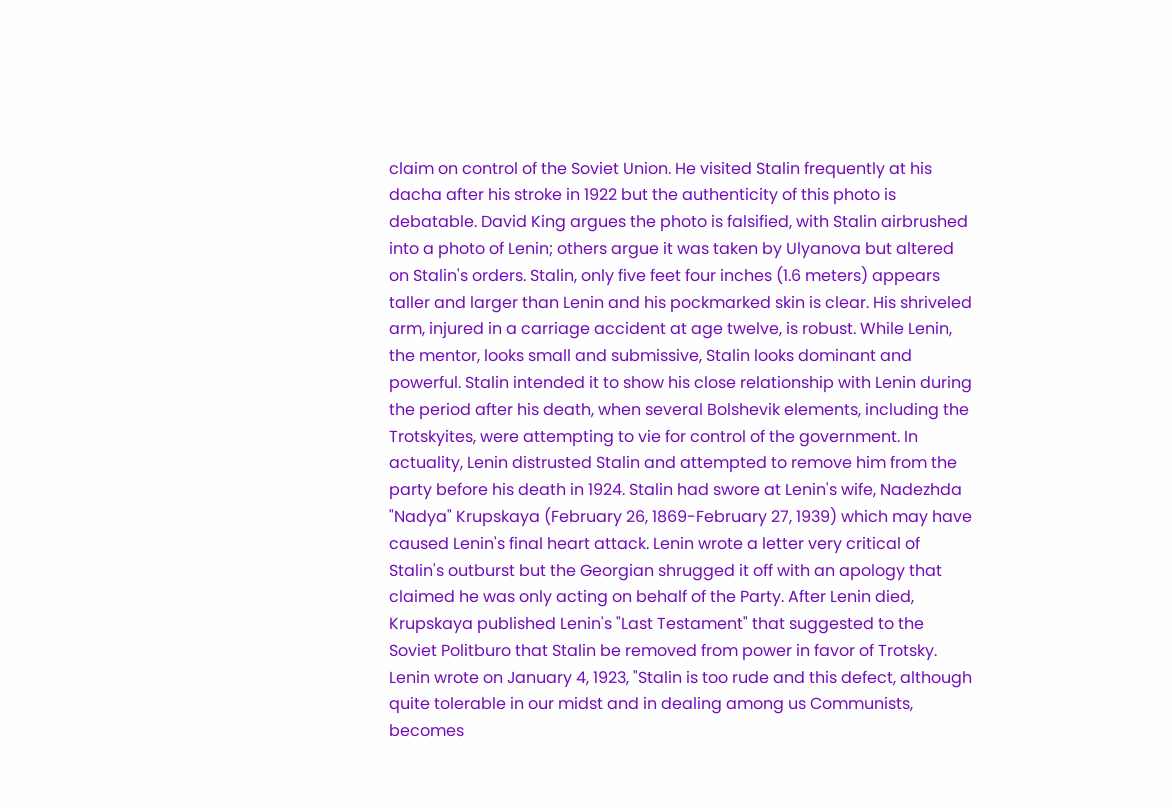claim on control of the Soviet Union. He visited Stalin frequently at his dacha after his stroke in 1922 but the authenticity of this photo is debatable. David King argues the photo is falsified, with Stalin airbrushed into a photo of Lenin; others argue it was taken by Ulyanova but altered on Stalin's orders. Stalin, only five feet four inches (1.6 meters) appears taller and larger than Lenin and his pockmarked skin is clear. His shriveled arm, injured in a carriage accident at age twelve, is robust. While Lenin, the mentor, looks small and submissive, Stalin looks dominant and powerful. Stalin intended it to show his close relationship with Lenin during the period after his death, when several Bolshevik elements, including the Trotskyites, were attempting to vie for control of the government. In actuality, Lenin distrusted Stalin and attempted to remove him from the party before his death in 1924. Stalin had swore at Lenin's wife, Nadezhda "Nadya" Krupskaya (February 26, 1869-February 27, 1939) which may have caused Lenin's final heart attack. Lenin wrote a letter very critical of Stalin's outburst but the Georgian shrugged it off with an apology that claimed he was only acting on behalf of the Party. After Lenin died, Krupskaya published Lenin's "Last Testament" that suggested to the Soviet Politburo that Stalin be removed from power in favor of Trotsky. Lenin wrote on January 4, 1923, "Stalin is too rude and this defect, although quite tolerable in our midst and in dealing among us Communists, becomes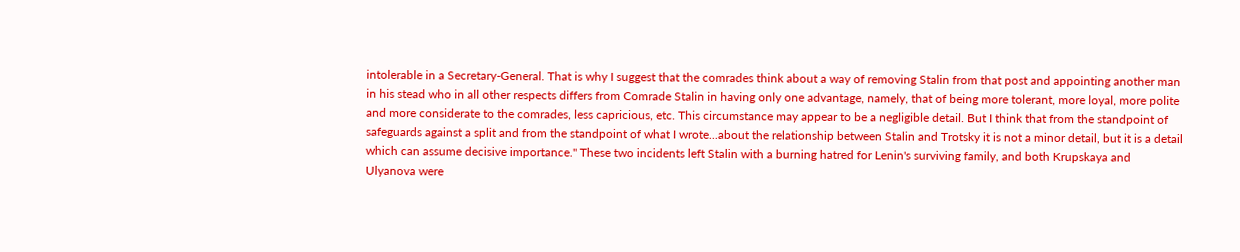intolerable in a Secretary-General. That is why I suggest that the comrades think about a way of removing Stalin from that post and appointing another man in his stead who in all other respects differs from Comrade Stalin in having only one advantage, namely, that of being more tolerant, more loyal, more polite and more considerate to the comrades, less capricious, etc. This circumstance may appear to be a negligible detail. But I think that from the standpoint of safeguards against a split and from the standpoint of what I wrote...about the relationship between Stalin and Trotsky it is not a minor detail, but it is a detail which can assume decisive importance." These two incidents left Stalin with a burning hatred for Lenin's surviving family, and both Krupskaya and Ulyanova were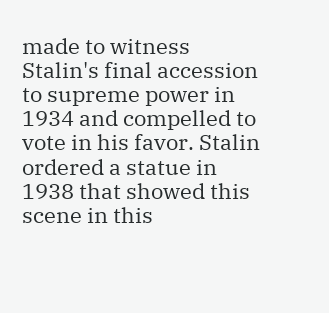made to witness Stalin's final accession to supreme power in 1934 and compelled to vote in his favor. Stalin ordered a statue in 1938 that showed this scene in this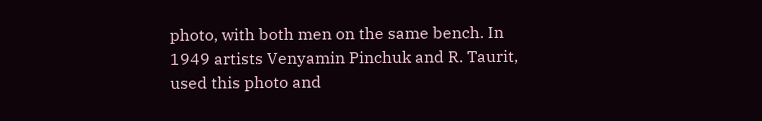photo, with both men on the same bench. In 1949 artists Venyamin Pinchuk and R. Taurit, used this photo and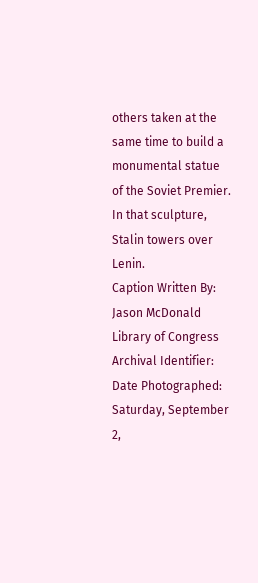others taken at the same time to build a monumental statue of the Soviet Premier. In that sculpture, Stalin towers over Lenin.
Caption Written By:
Jason McDonald
Library of Congress
Archival Identifier:
Date Photographed:
Saturday, September 2,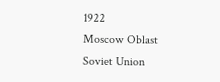1922
Moscow Oblast
Soviet Union